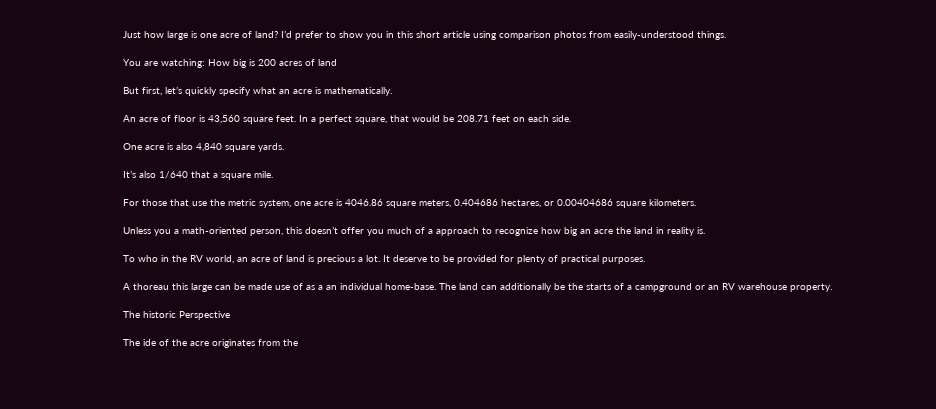Just how large is one acre of land? I’d prefer to show you in this short article using comparison photos from easily-understood things.

You are watching: How big is 200 acres of land

But first, let’s quickly specify what an acre is mathematically.

An acre of floor is 43,560 square feet. In a perfect square, that would be 208.71 feet on each side.

One acre is also 4,840 square yards.

It’s also 1/640 that a square mile.

For those that use the metric system, one acre is 4046.86 square meters, 0.404686 hectares, or 0.00404686 square kilometers.

Unless you a math-oriented person, this doesn’t offer you much of a approach to recognize how big an acre the land in reality is.

To who in the RV world, an acre of land is precious a lot. It deserve to be provided for plenty of practical purposes.

A thoreau this large can be made use of as a an individual home-base. The land can additionally be the starts of a campground or an RV warehouse property.

The historic Perspective

The ide of the acre originates from the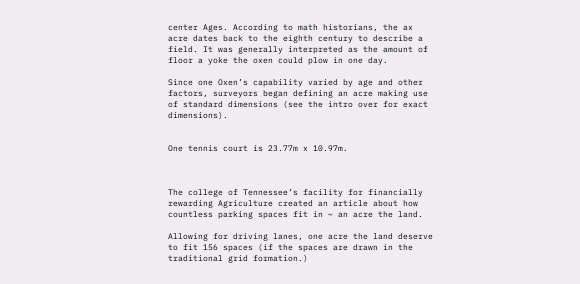center Ages. According to math historians, the ax acre dates back to the eighth century to describe a field. It was generally interpreted as the amount of floor a yoke the oxen could plow in one day.

Since one Oxen’s capability varied by age and other factors, surveyors began defining an acre making use of standard dimensions (see the intro over for exact dimensions).


One tennis court is 23.77m x 10.97m.



The college of Tennessee’s facility for financially rewarding Agriculture created an article about how countless parking spaces fit in ~ an acre the land.

Allowing for driving lanes, one acre the land deserve to fit 156 spaces (if the spaces are drawn in the traditional grid formation.)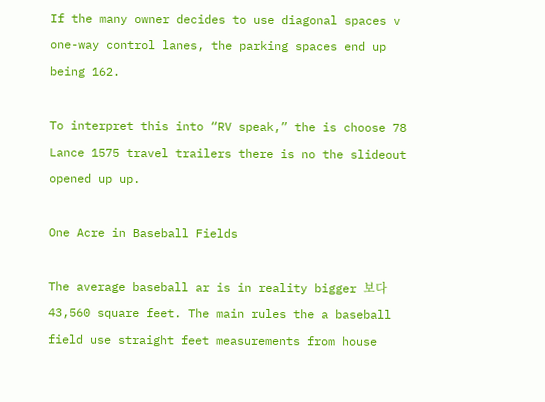If the many owner decides to use diagonal spaces v one-way control lanes, the parking spaces end up being 162.

To interpret this into “RV speak,” the is choose 78 Lance 1575 travel trailers there is no the slideout opened up up.

One Acre in Baseball Fields

The average baseball ar is in reality bigger 보다 43,560 square feet. The main rules the a baseball field use straight feet measurements from house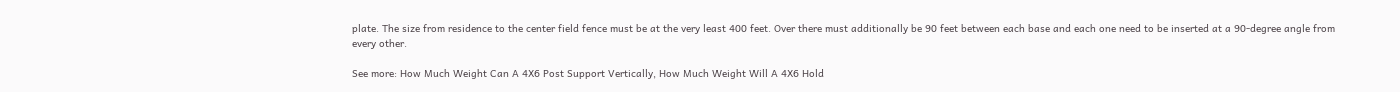plate. The size from residence to the center field fence must be at the very least 400 feet. Over there must additionally be 90 feet between each base and each one need to be inserted at a 90-degree angle from every other.

See more: How Much Weight Can A 4X6 Post Support Vertically, How Much Weight Will A 4X6 Hold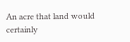An acre that land would certainly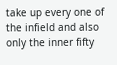take up every one of the infield and also only the inner fifty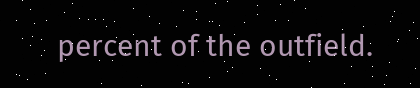percent of the outfield.